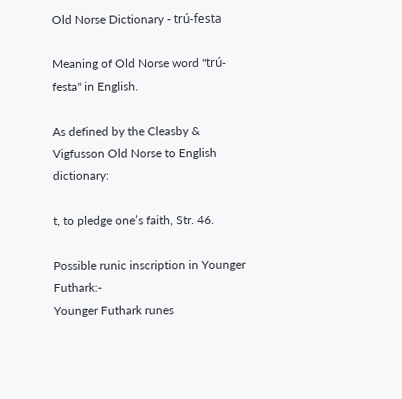Old Norse Dictionary - trú-festa

Meaning of Old Norse word "trú-festa" in English.

As defined by the Cleasby & Vigfusson Old Norse to English dictionary:

t, to pledge one’s faith, Str. 46.

Possible runic inscription in Younger Futhark:-
Younger Futhark runes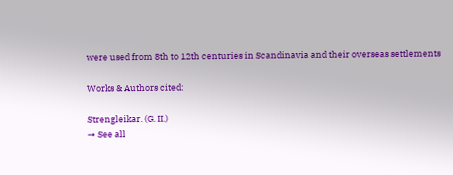were used from 8th to 12th centuries in Scandinavia and their overseas settlements

Works & Authors cited:

Strengleikar. (G. II.)
➞ See all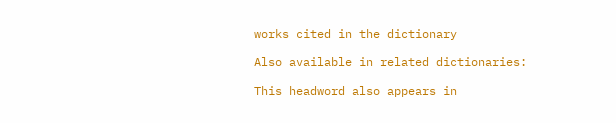works cited in the dictionary

Also available in related dictionaries:

This headword also appears in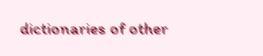dictionaries of other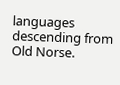languages descending from Old Norse.